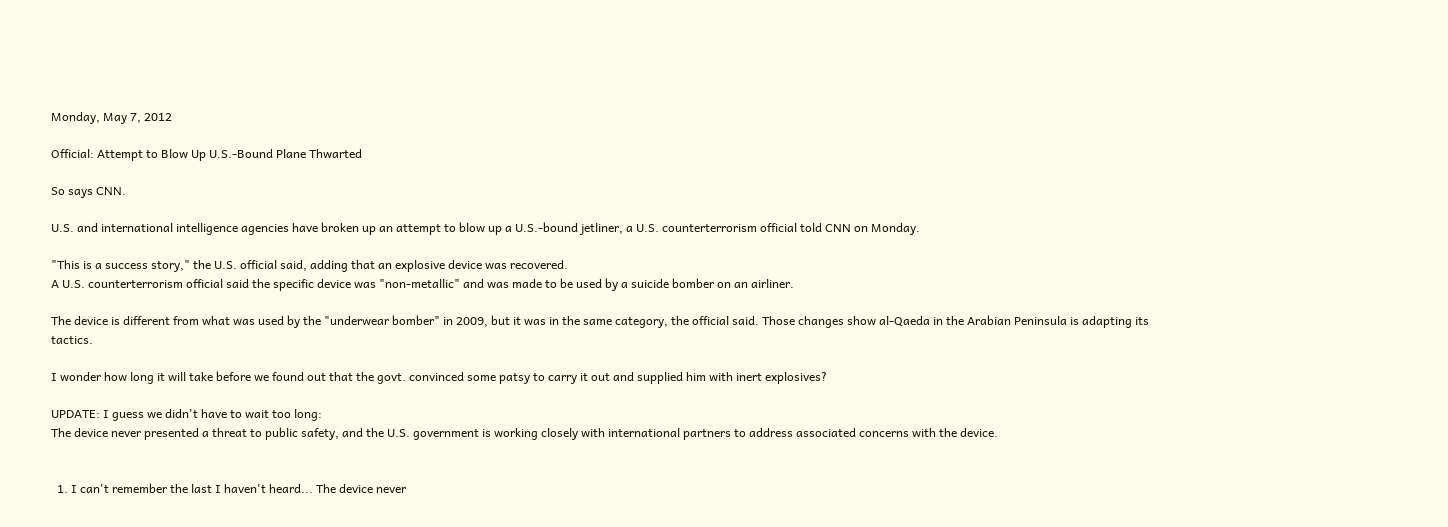Monday, May 7, 2012

Official: Attempt to Blow Up U.S.-Bound Plane Thwarted

So says CNN.

U.S. and international intelligence agencies have broken up an attempt to blow up a U.S.-bound jetliner, a U.S. counterterrorism official told CNN on Monday.

"This is a success story," the U.S. official said, adding that an explosive device was recovered.
A U.S. counterterrorism official said the specific device was "non-metallic" and was made to be used by a suicide bomber on an airliner.

The device is different from what was used by the "underwear bomber" in 2009, but it was in the same category, the official said. Those changes show al-Qaeda in the Arabian Peninsula is adapting its tactics.

I wonder how long it will take before we found out that the govt. convinced some patsy to carry it out and supplied him with inert explosives?

UPDATE: I guess we didn't have to wait too long:
The device never presented a threat to public safety, and the U.S. government is working closely with international partners to address associated concerns with the device.


  1. I can't remember the last I haven't heard... The device never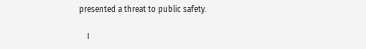presented a threat to public safety.

    I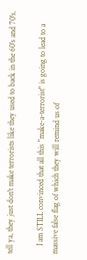tell ya, they just don't make terrorists like they used to back in the 60's and 70's.

    I am STILL convinced that all this "make-a-terrorist" is going to lead to a massive false flag of which they will remind us of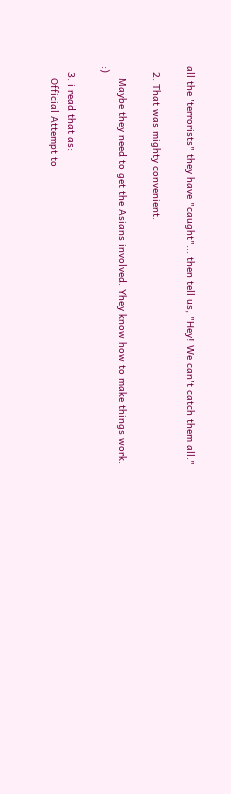all the 'terrorists" they have "caught"... then tell us, "Hey! We can't catch them all."

  2. That was mighty convenient.

    Maybe they need to get the Asians involved. Yhey know how to make things work. :)

  3. i read that as:
    Official Attempt to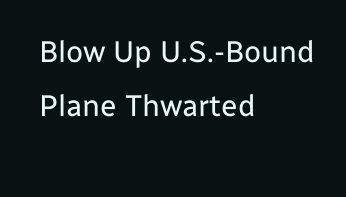Blow Up U.S.-Bound Plane Thwarted